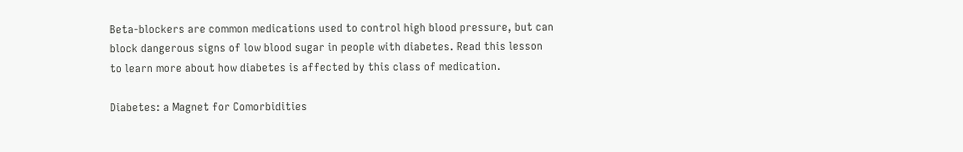Beta-blockers are common medications used to control high blood pressure, but can block dangerous signs of low blood sugar in people with diabetes. Read this lesson to learn more about how diabetes is affected by this class of medication.

Diabetes: a Magnet for Comorbidities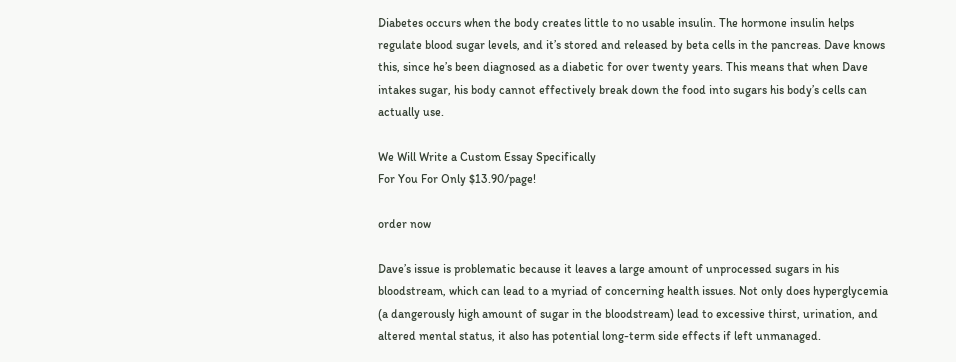Diabetes occurs when the body creates little to no usable insulin. The hormone insulin helps regulate blood sugar levels, and it’s stored and released by beta cells in the pancreas. Dave knows this, since he’s been diagnosed as a diabetic for over twenty years. This means that when Dave intakes sugar, his body cannot effectively break down the food into sugars his body’s cells can actually use.

We Will Write a Custom Essay Specifically
For You For Only $13.90/page!

order now

Dave’s issue is problematic because it leaves a large amount of unprocessed sugars in his bloodstream, which can lead to a myriad of concerning health issues. Not only does hyperglycemia (a dangerously high amount of sugar in the bloodstream) lead to excessive thirst, urination, and altered mental status, it also has potential long-term side effects if left unmanaged.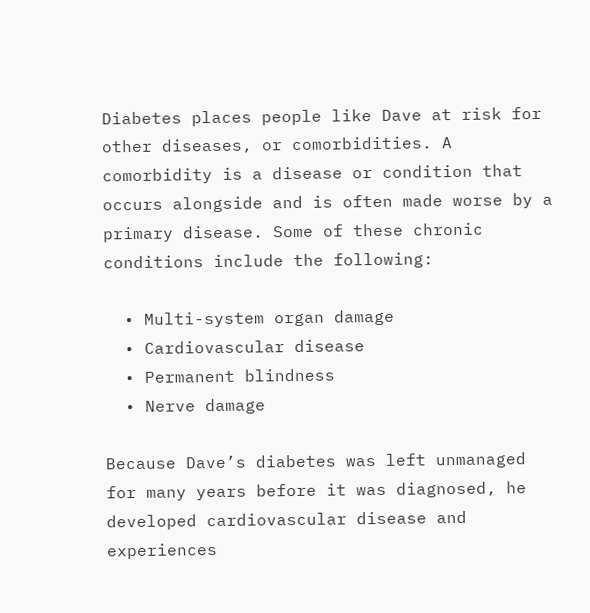Diabetes places people like Dave at risk for other diseases, or comorbidities. A comorbidity is a disease or condition that occurs alongside and is often made worse by a primary disease. Some of these chronic conditions include the following:

  • Multi-system organ damage
  • Cardiovascular disease
  • Permanent blindness
  • Nerve damage

Because Dave’s diabetes was left unmanaged for many years before it was diagnosed, he developed cardiovascular disease and experiences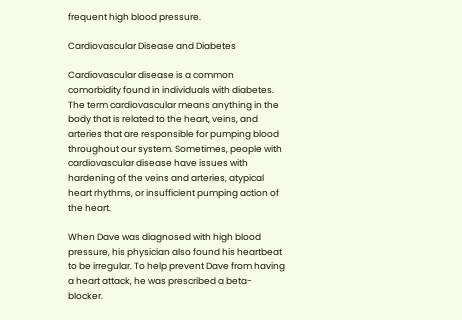frequent high blood pressure.

Cardiovascular Disease and Diabetes

Cardiovascular disease is a common comorbidity found in individuals with diabetes. The term cardiovascular means anything in the body that is related to the heart, veins, and arteries that are responsible for pumping blood throughout our system. Sometimes, people with cardiovascular disease have issues with hardening of the veins and arteries, atypical heart rhythms, or insufficient pumping action of the heart.

When Dave was diagnosed with high blood pressure, his physician also found his heartbeat to be irregular. To help prevent Dave from having a heart attack, he was prescribed a beta-blocker.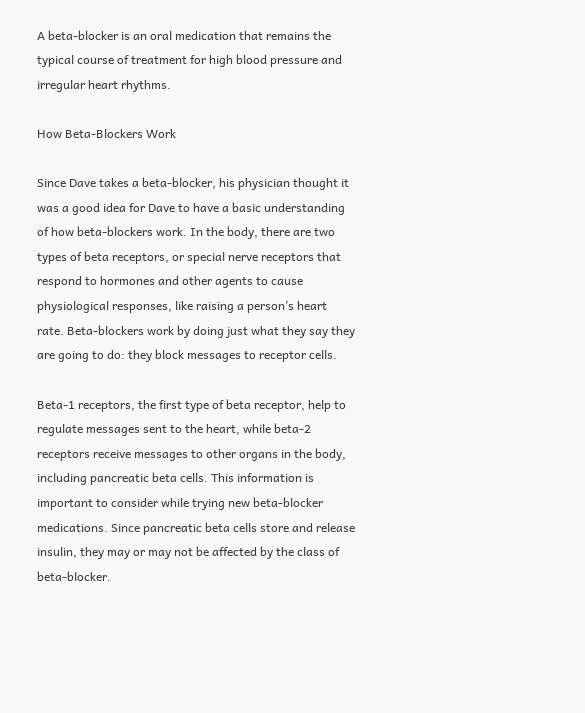A beta-blocker is an oral medication that remains the typical course of treatment for high blood pressure and irregular heart rhythms.

How Beta-Blockers Work

Since Dave takes a beta-blocker, his physician thought it was a good idea for Dave to have a basic understanding of how beta-blockers work. In the body, there are two types of beta receptors, or special nerve receptors that respond to hormones and other agents to cause physiological responses, like raising a person’s heart rate. Beta-blockers work by doing just what they say they are going to do: they block messages to receptor cells.

Beta-1 receptors, the first type of beta receptor, help to regulate messages sent to the heart, while beta-2 receptors receive messages to other organs in the body, including pancreatic beta cells. This information is important to consider while trying new beta-blocker medications. Since pancreatic beta cells store and release insulin, they may or may not be affected by the class of beta-blocker.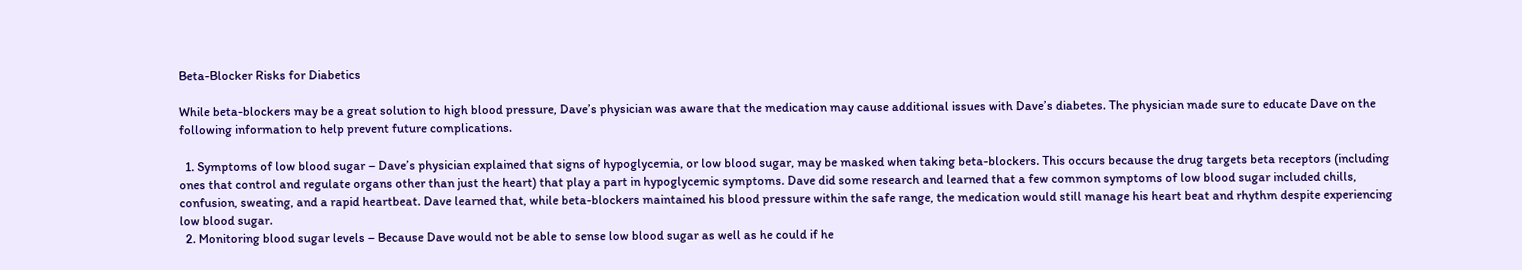Beta-Blocker Risks for Diabetics

While beta-blockers may be a great solution to high blood pressure, Dave’s physician was aware that the medication may cause additional issues with Dave’s diabetes. The physician made sure to educate Dave on the following information to help prevent future complications.

  1. Symptoms of low blood sugar – Dave’s physician explained that signs of hypoglycemia, or low blood sugar, may be masked when taking beta-blockers. This occurs because the drug targets beta receptors (including ones that control and regulate organs other than just the heart) that play a part in hypoglycemic symptoms. Dave did some research and learned that a few common symptoms of low blood sugar included chills, confusion, sweating, and a rapid heartbeat. Dave learned that, while beta-blockers maintained his blood pressure within the safe range, the medication would still manage his heart beat and rhythm despite experiencing low blood sugar.
  2. Monitoring blood sugar levels – Because Dave would not be able to sense low blood sugar as well as he could if he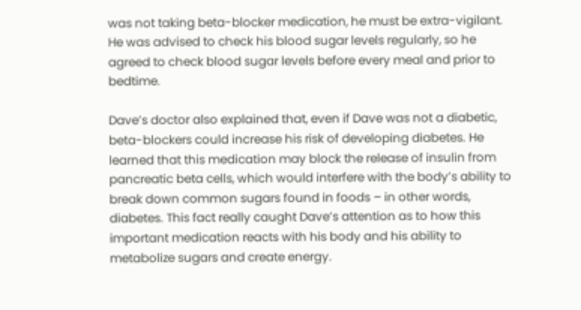was not taking beta-blocker medication, he must be extra-vigilant. He was advised to check his blood sugar levels regularly, so he agreed to check blood sugar levels before every meal and prior to bedtime.

Dave’s doctor also explained that, even if Dave was not a diabetic, beta-blockers could increase his risk of developing diabetes. He learned that this medication may block the release of insulin from pancreatic beta cells, which would interfere with the body’s ability to break down common sugars found in foods – in other words, diabetes. This fact really caught Dave’s attention as to how this important medication reacts with his body and his ability to metabolize sugars and create energy.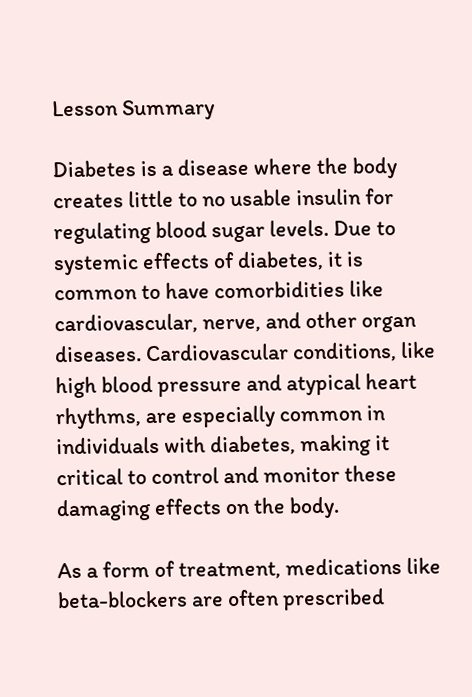Lesson Summary

Diabetes is a disease where the body creates little to no usable insulin for regulating blood sugar levels. Due to systemic effects of diabetes, it is common to have comorbidities like cardiovascular, nerve, and other organ diseases. Cardiovascular conditions, like high blood pressure and atypical heart rhythms, are especially common in individuals with diabetes, making it critical to control and monitor these damaging effects on the body.

As a form of treatment, medications like beta-blockers are often prescribed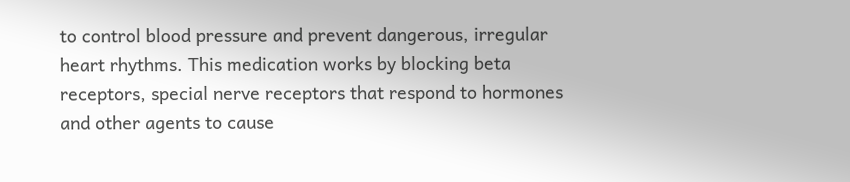to control blood pressure and prevent dangerous, irregular heart rhythms. This medication works by blocking beta receptors, special nerve receptors that respond to hormones and other agents to cause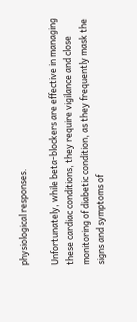physiological responses.

Unfortunately, while beta-blockers are effective in managing these cardiac conditions, they require vigilance and close monitoring of diabetic condition, as they frequently mask the signs and symptoms of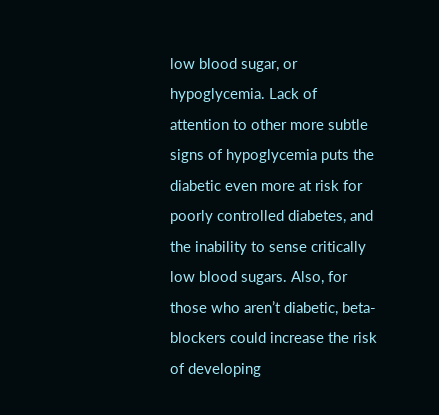low blood sugar, or hypoglycemia. Lack of attention to other more subtle signs of hypoglycemia puts the diabetic even more at risk for poorly controlled diabetes, and the inability to sense critically low blood sugars. Also, for those who aren’t diabetic, beta-blockers could increase the risk of developing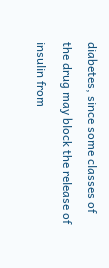diabetes, since some classes of the drug may block the release of insulin from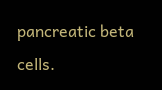pancreatic beta cells.